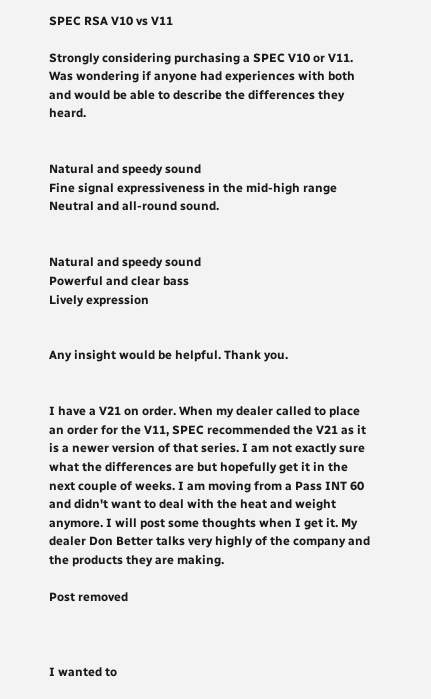SPEC RSA V10 vs V11

Strongly considering purchasing a SPEC V10 or V11. Was wondering if anyone had experiences with both and would be able to describe the differences they heard.


Natural and speedy sound
Fine signal expressiveness in the mid-high range
Neutral and all-round sound.


Natural and speedy sound
Powerful and clear bass
Lively expression


Any insight would be helpful. Thank you.


I have a V21 on order. When my dealer called to place an order for the V11, SPEC recommended the V21 as it is a newer version of that series. I am not exactly sure what the differences are but hopefully get it in the next couple of weeks. I am moving from a Pass INT 60 and didn't want to deal with the heat and weight anymore. I will post some thoughts when I get it. My dealer Don Better talks very highly of the company and the products they are making.

Post removed



I wanted to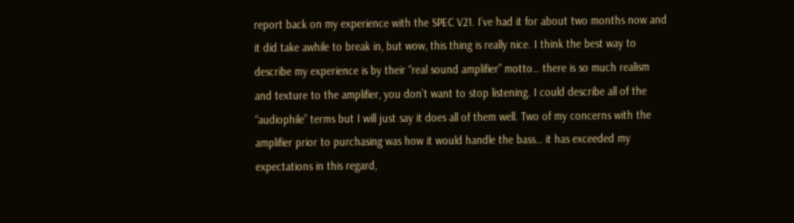report back on my experience with the SPEC V21. I’ve had it for about two months now and it did take awhile to break in, but wow, this thing is really nice. I think the best way to describe my experience is by their “real sound amplifier” motto… there is so much realism and texture to the amplifier, you don’t want to stop listening. I could describe all of the “audiophile” terms but I will just say it does all of them well. Two of my concerns with the amplifier prior to purchasing was how it would handle the bass… it has exceeded my expectations in this regard,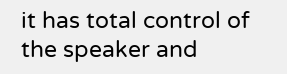it has total control of the speaker and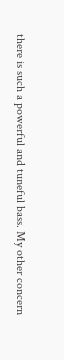there is such a powerful and tuneful bass. My other concern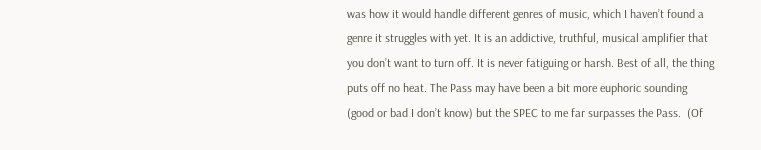was how it would handle different genres of music, which I haven’t found a genre it struggles with yet. It is an addictive, truthful, musical amplifier that you don’t want to turn off. It is never fatiguing or harsh. Best of all, the thing puts off no heat. The Pass may have been a bit more euphoric sounding (good or bad I don’t know) but the SPEC to me far surpasses the Pass.  (Of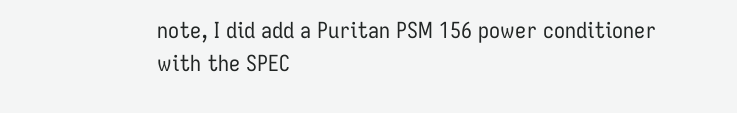note, I did add a Puritan PSM 156 power conditioner with the SPEC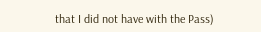that I did not have with the Pass)